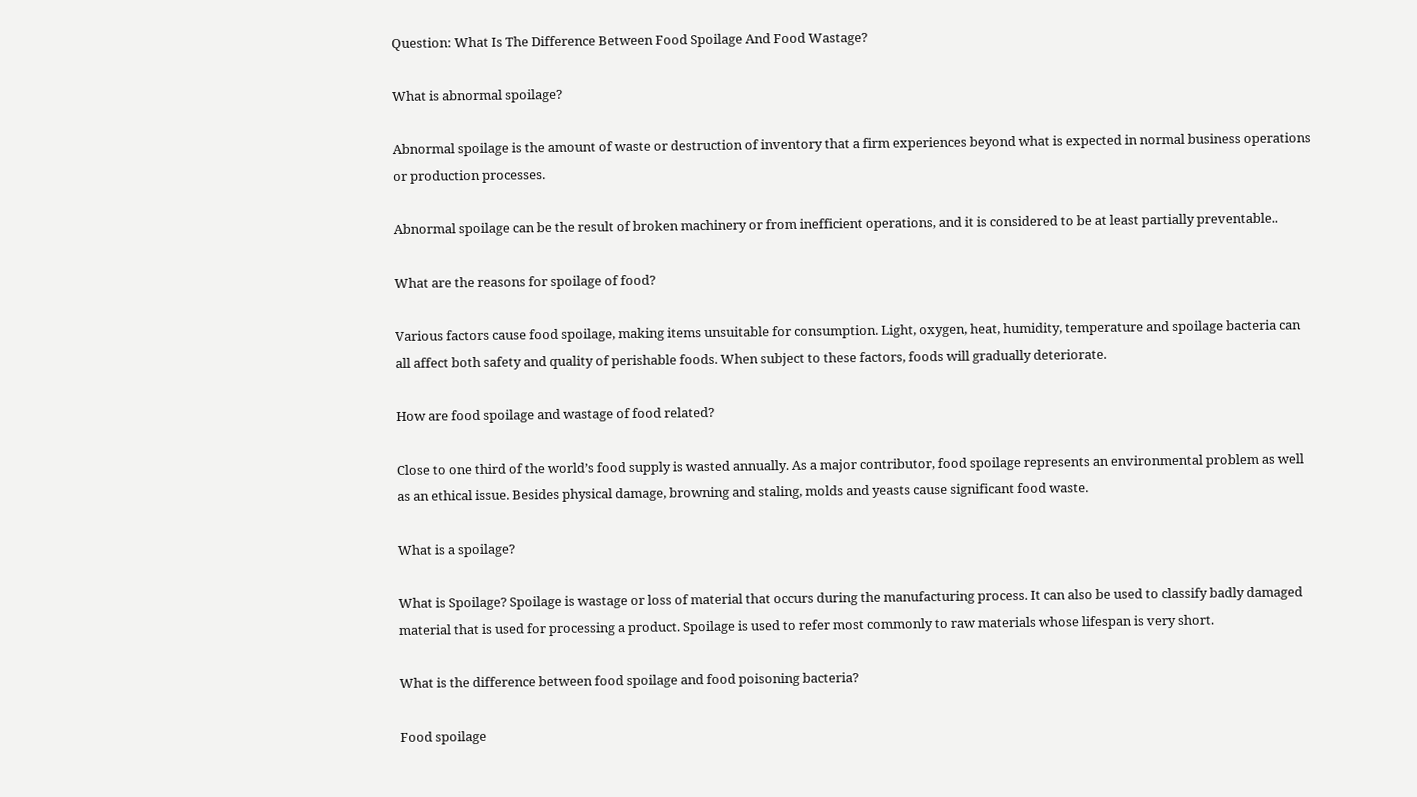Question: What Is The Difference Between Food Spoilage And Food Wastage?

What is abnormal spoilage?

Abnormal spoilage is the amount of waste or destruction of inventory that a firm experiences beyond what is expected in normal business operations or production processes.

Abnormal spoilage can be the result of broken machinery or from inefficient operations, and it is considered to be at least partially preventable..

What are the reasons for spoilage of food?

Various factors cause food spoilage, making items unsuitable for consumption. Light, oxygen, heat, humidity, temperature and spoilage bacteria can all affect both safety and quality of perishable foods. When subject to these factors, foods will gradually deteriorate.

How are food spoilage and wastage of food related?

Close to one third of the world’s food supply is wasted annually. As a major contributor, food spoilage represents an environmental problem as well as an ethical issue. Besides physical damage, browning and staling, molds and yeasts cause significant food waste.

What is a spoilage?

What is Spoilage? Spoilage is wastage or loss of material that occurs during the manufacturing process. It can also be used to classify badly damaged material that is used for processing a product. Spoilage is used to refer most commonly to raw materials whose lifespan is very short.

What is the difference between food spoilage and food poisoning bacteria?

Food spoilage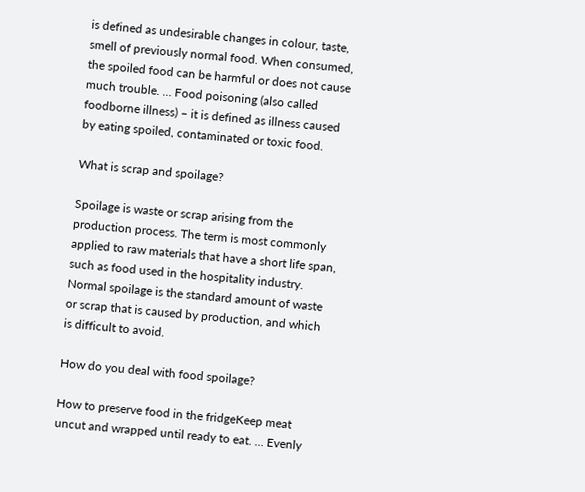is defined as undesirable changes in colour, taste, smell of previously normal food. When consumed, the spoiled food can be harmful or does not cause much trouble. … Food poisoning (also called foodborne illness) – it is defined as illness caused by eating spoiled, contaminated or toxic food.

What is scrap and spoilage?

Spoilage is waste or scrap arising from the production process. The term is most commonly applied to raw materials that have a short life span, such as food used in the hospitality industry. Normal spoilage is the standard amount of waste or scrap that is caused by production, and which is difficult to avoid.

How do you deal with food spoilage?

How to preserve food in the fridgeKeep meat uncut and wrapped until ready to eat. … Evenly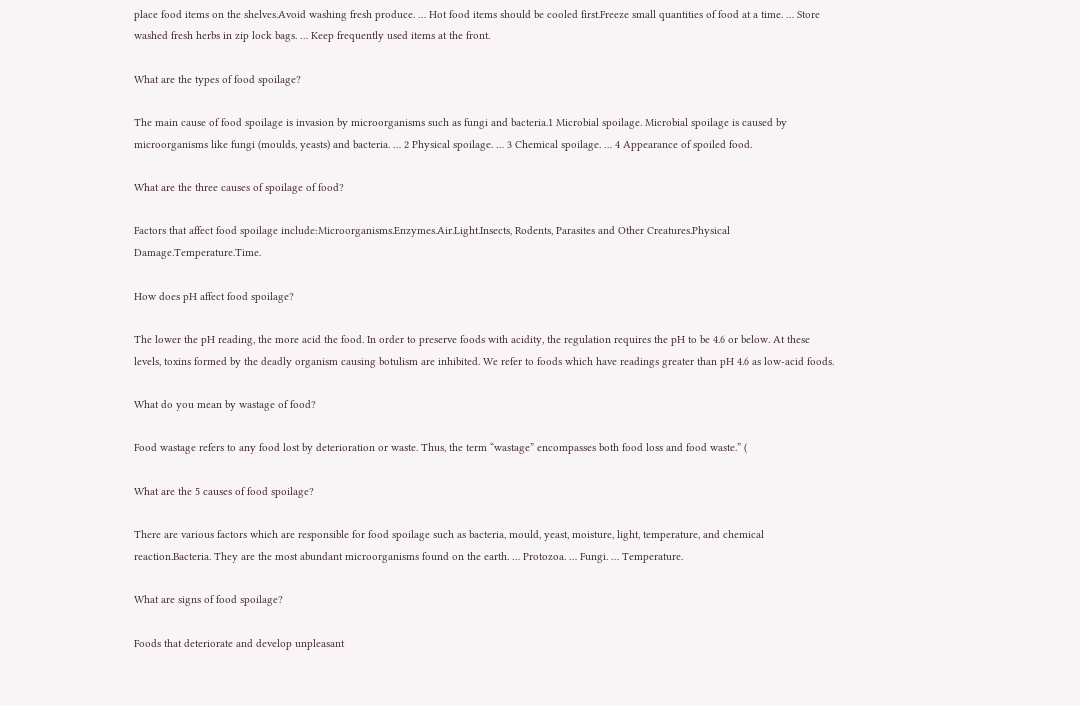place food items on the shelves.Avoid washing fresh produce. … Hot food items should be cooled first.Freeze small quantities of food at a time. … Store washed fresh herbs in zip lock bags. … Keep frequently used items at the front.

What are the types of food spoilage?

The main cause of food spoilage is invasion by microorganisms such as fungi and bacteria.1 Microbial spoilage. Microbial spoilage is caused by microorganisms like fungi (moulds, yeasts) and bacteria. … 2 Physical spoilage. … 3 Chemical spoilage. … 4 Appearance of spoiled food.

What are the three causes of spoilage of food?

Factors that affect food spoilage include:Microorganisms.Enzymes.Air.Light.Insects, Rodents, Parasites and Other Creatures.Physical Damage.Temperature.Time.

How does pH affect food spoilage?

The lower the pH reading, the more acid the food. In order to preserve foods with acidity, the regulation requires the pH to be 4.6 or below. At these levels, toxins formed by the deadly organism causing botulism are inhibited. We refer to foods which have readings greater than pH 4.6 as low-acid foods.

What do you mean by wastage of food?

Food wastage refers to any food lost by deterioration or waste. Thus, the term “wastage” encompasses both food loss and food waste.” (

What are the 5 causes of food spoilage?

There are various factors which are responsible for food spoilage such as bacteria, mould, yeast, moisture, light, temperature, and chemical reaction.Bacteria. They are the most abundant microorganisms found on the earth. … Protozoa. … Fungi. … Temperature.

What are signs of food spoilage?

Foods that deteriorate and develop unpleasant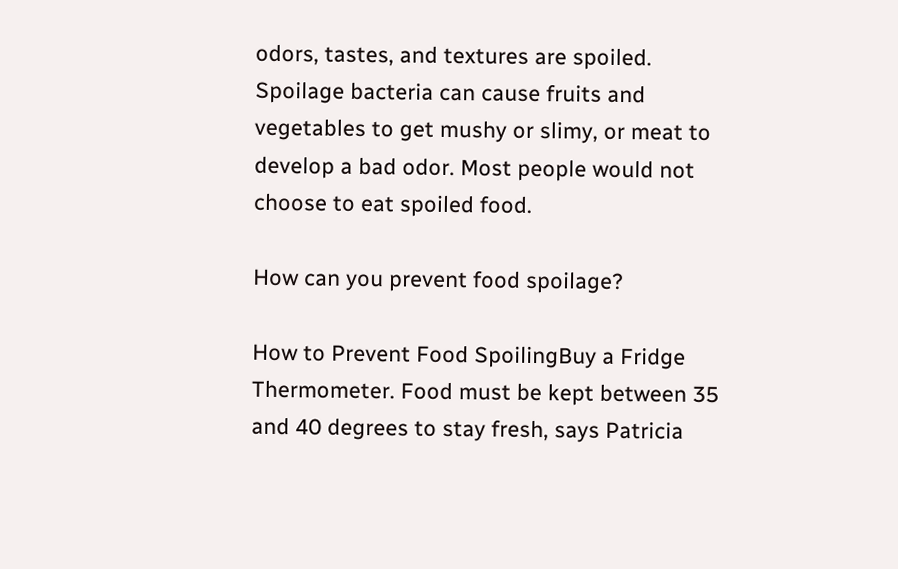odors, tastes, and textures are spoiled. Spoilage bacteria can cause fruits and vegetables to get mushy or slimy, or meat to develop a bad odor. Most people would not choose to eat spoiled food.

How can you prevent food spoilage?

How to Prevent Food SpoilingBuy a Fridge Thermometer. Food must be kept between 35 and 40 degrees to stay fresh, says Patricia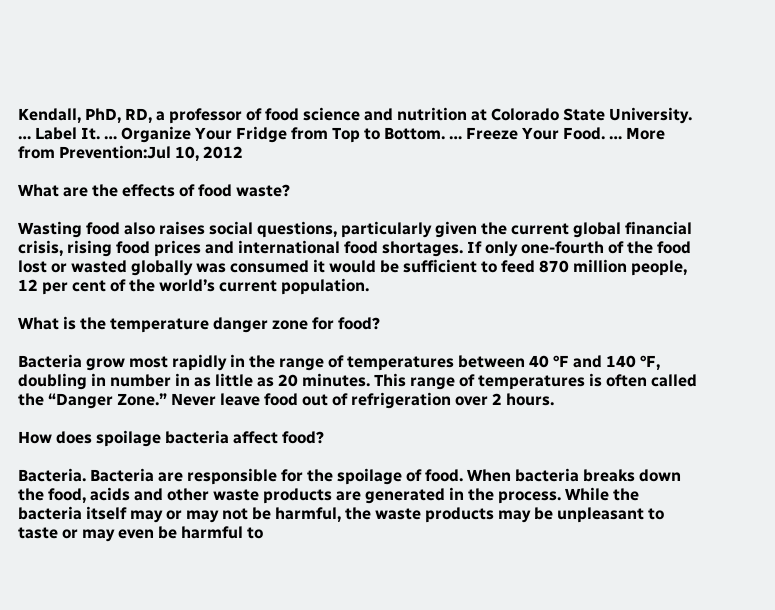Kendall, PhD, RD, a professor of food science and nutrition at Colorado State University. … Label It. … Organize Your Fridge from Top to Bottom. … Freeze Your Food. … More from Prevention:Jul 10, 2012

What are the effects of food waste?

Wasting food also raises social questions, particularly given the current global financial crisis, rising food prices and international food shortages. If only one-fourth of the food lost or wasted globally was consumed it would be sufficient to feed 870 million people, 12 per cent of the world’s current population.

What is the temperature danger zone for food?

Bacteria grow most rapidly in the range of temperatures between 40 °F and 140 °F, doubling in number in as little as 20 minutes. This range of temperatures is often called the “Danger Zone.” Never leave food out of refrigeration over 2 hours.

How does spoilage bacteria affect food?

Bacteria. Bacteria are responsible for the spoilage of food. When bacteria breaks down the food, acids and other waste products are generated in the process. While the bacteria itself may or may not be harmful, the waste products may be unpleasant to taste or may even be harmful to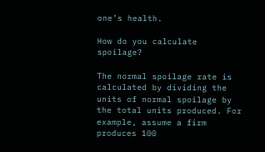one’s health.

How do you calculate spoilage?

The normal spoilage rate is calculated by dividing the units of normal spoilage by the total units produced. For example, assume a firm produces 100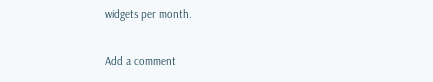widgets per month.

Add a comment